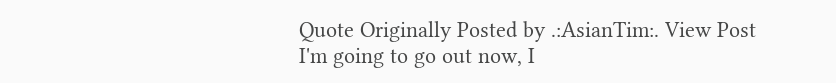Quote Originally Posted by .:AsianTim:. View Post
I'm going to go out now, I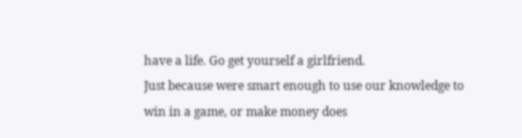have a life. Go get yourself a girlfriend.
Just because were smart enough to use our knowledge to win in a game, or make money does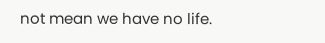not mean we have no life.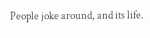People joke around, and its life.